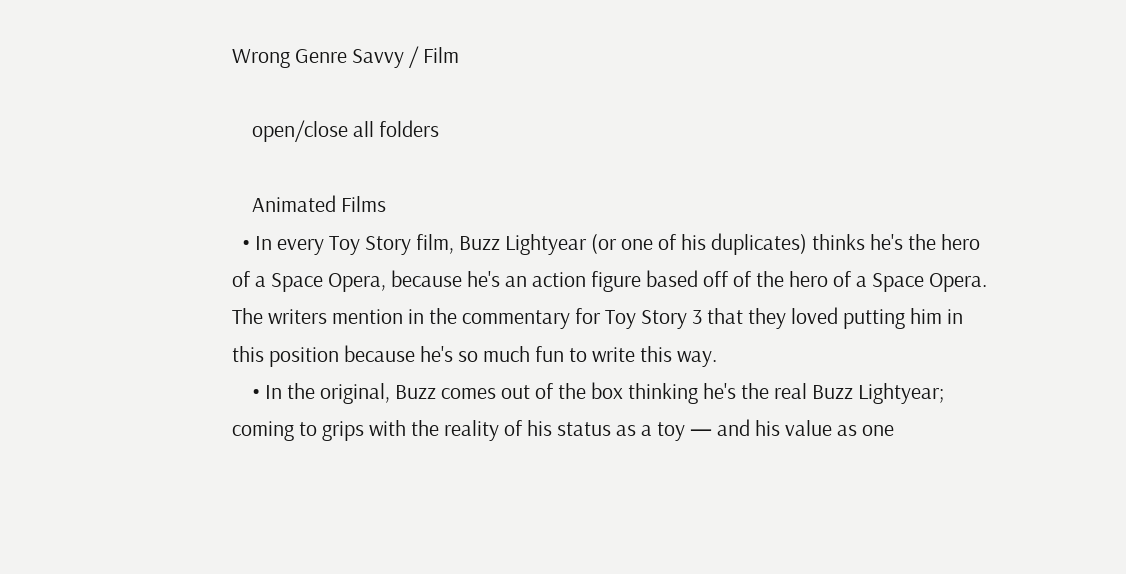Wrong Genre Savvy / Film

    open/close all folders

    Animated Films
  • In every Toy Story film, Buzz Lightyear (or one of his duplicates) thinks he's the hero of a Space Opera, because he's an action figure based off of the hero of a Space Opera. The writers mention in the commentary for Toy Story 3 that they loved putting him in this position because he's so much fun to write this way.
    • In the original, Buzz comes out of the box thinking he's the real Buzz Lightyear; coming to grips with the reality of his status as a toy — and his value as one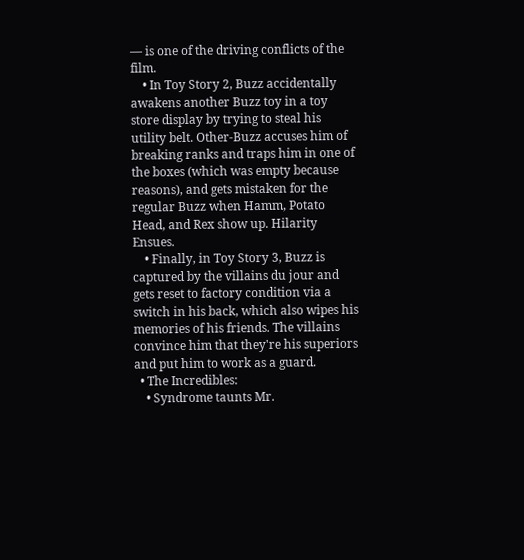— is one of the driving conflicts of the film.
    • In Toy Story 2, Buzz accidentally awakens another Buzz toy in a toy store display by trying to steal his utility belt. Other-Buzz accuses him of breaking ranks and traps him in one of the boxes (which was empty because reasons), and gets mistaken for the regular Buzz when Hamm, Potato Head, and Rex show up. Hilarity Ensues.
    • Finally, in Toy Story 3, Buzz is captured by the villains du jour and gets reset to factory condition via a switch in his back, which also wipes his memories of his friends. The villains convince him that they're his superiors and put him to work as a guard.
  • The Incredibles:
    • Syndrome taunts Mr.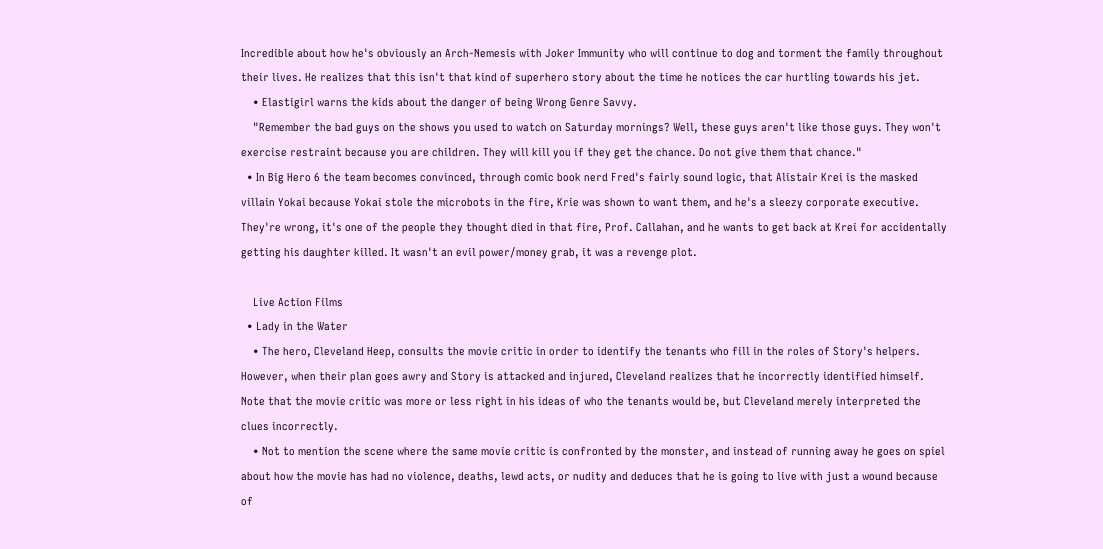Incredible about how he's obviously an Arch-Nemesis with Joker Immunity who will continue to dog and torment the family throughout their lives. He realizes that this isn't that kind of superhero story about the time he notices the car hurtling towards his jet.
    • Elastigirl warns the kids about the danger of being Wrong Genre Savvy.
    "Remember the bad guys on the shows you used to watch on Saturday mornings? Well, these guys aren't like those guys. They won't exercise restraint because you are children. They will kill you if they get the chance. Do not give them that chance."
  • In Big Hero 6 the team becomes convinced, through comic book nerd Fred's fairly sound logic, that Alistair Krei is the masked villain Yokai because Yokai stole the microbots in the fire, Krie was shown to want them, and he's a sleezy corporate executive. They're wrong, it's one of the people they thought died in that fire, Prof. Callahan, and he wants to get back at Krei for accidentally getting his daughter killed. It wasn't an evil power/money grab, it was a revenge plot.

    Live Action Films
  • Lady in the Water
    • The hero, Cleveland Heep, consults the movie critic in order to identify the tenants who fill in the roles of Story's helpers. However, when their plan goes awry and Story is attacked and injured, Cleveland realizes that he incorrectly identified himself. Note that the movie critic was more or less right in his ideas of who the tenants would be, but Cleveland merely interpreted the clues incorrectly.
    • Not to mention the scene where the same movie critic is confronted by the monster, and instead of running away he goes on spiel about how the movie has had no violence, deaths, lewd acts, or nudity and deduces that he is going to live with just a wound because of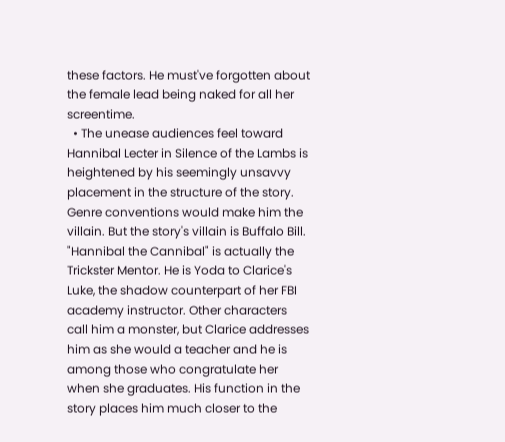these factors. He must've forgotten about the female lead being naked for all her screentime.
  • The unease audiences feel toward Hannibal Lecter in Silence of the Lambs is heightened by his seemingly unsavvy placement in the structure of the story. Genre conventions would make him the villain. But the story's villain is Buffalo Bill. "Hannibal the Cannibal" is actually the Trickster Mentor. He is Yoda to Clarice's Luke, the shadow counterpart of her FBI academy instructor. Other characters call him a monster, but Clarice addresses him as she would a teacher and he is among those who congratulate her when she graduates. His function in the story places him much closer to the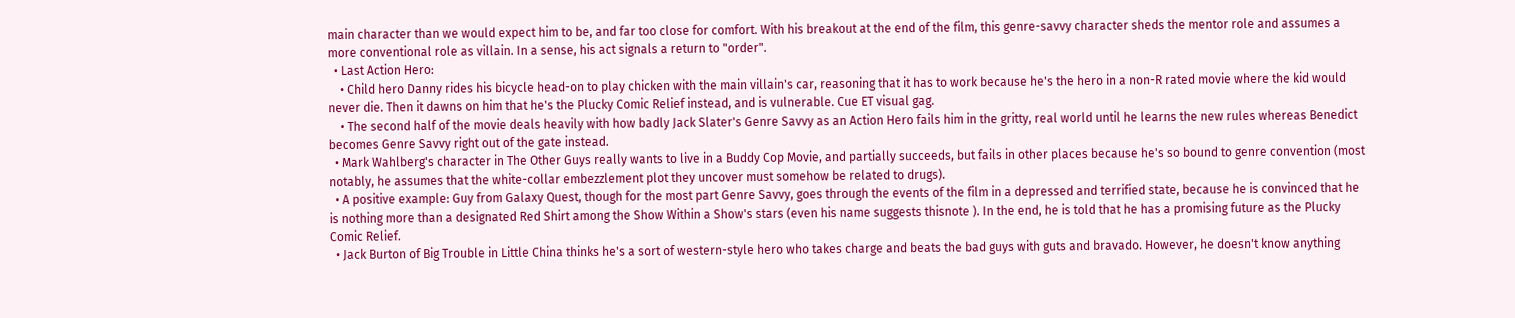main character than we would expect him to be, and far too close for comfort. With his breakout at the end of the film, this genre-savvy character sheds the mentor role and assumes a more conventional role as villain. In a sense, his act signals a return to "order".
  • Last Action Hero:
    • Child hero Danny rides his bicycle head-on to play chicken with the main villain's car, reasoning that it has to work because he's the hero in a non-R rated movie where the kid would never die. Then it dawns on him that he's the Plucky Comic Relief instead, and is vulnerable. Cue ET visual gag.
    • The second half of the movie deals heavily with how badly Jack Slater's Genre Savvy as an Action Hero fails him in the gritty, real world until he learns the new rules whereas Benedict becomes Genre Savvy right out of the gate instead.
  • Mark Wahlberg's character in The Other Guys really wants to live in a Buddy Cop Movie, and partially succeeds, but fails in other places because he's so bound to genre convention (most notably, he assumes that the white-collar embezzlement plot they uncover must somehow be related to drugs).
  • A positive example: Guy from Galaxy Quest, though for the most part Genre Savvy, goes through the events of the film in a depressed and terrified state, because he is convinced that he is nothing more than a designated Red Shirt among the Show Within a Show's stars (even his name suggests thisnote ). In the end, he is told that he has a promising future as the Plucky Comic Relief.
  • Jack Burton of Big Trouble in Little China thinks he's a sort of western-style hero who takes charge and beats the bad guys with guts and bravado. However, he doesn't know anything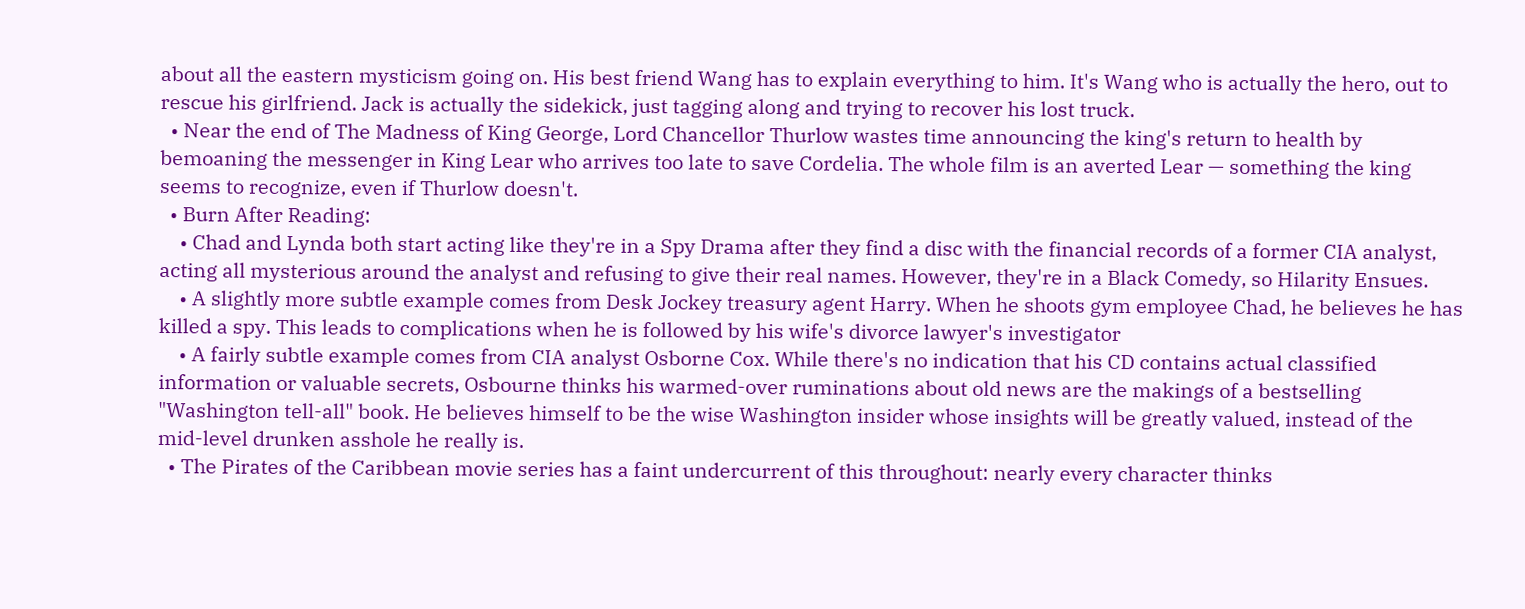about all the eastern mysticism going on. His best friend Wang has to explain everything to him. It's Wang who is actually the hero, out to rescue his girlfriend. Jack is actually the sidekick, just tagging along and trying to recover his lost truck.
  • Near the end of The Madness of King George, Lord Chancellor Thurlow wastes time announcing the king's return to health by bemoaning the messenger in King Lear who arrives too late to save Cordelia. The whole film is an averted Lear — something the king seems to recognize, even if Thurlow doesn't.
  • Burn After Reading:
    • Chad and Lynda both start acting like they're in a Spy Drama after they find a disc with the financial records of a former CIA analyst, acting all mysterious around the analyst and refusing to give their real names. However, they're in a Black Comedy, so Hilarity Ensues.
    • A slightly more subtle example comes from Desk Jockey treasury agent Harry. When he shoots gym employee Chad, he believes he has killed a spy. This leads to complications when he is followed by his wife's divorce lawyer's investigator
    • A fairly subtle example comes from CIA analyst Osborne Cox. While there's no indication that his CD contains actual classified information or valuable secrets, Osbourne thinks his warmed-over ruminations about old news are the makings of a bestselling "Washington tell-all" book. He believes himself to be the wise Washington insider whose insights will be greatly valued, instead of the mid-level drunken asshole he really is.
  • The Pirates of the Caribbean movie series has a faint undercurrent of this throughout: nearly every character thinks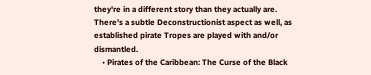they're in a different story than they actually are. There's a subtle Deconstructionist aspect as well, as established pirate Tropes are played with and/or dismantled.
    • Pirates of the Caribbean: The Curse of the Black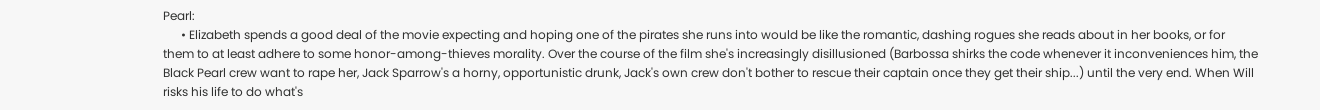Pearl:
      • Elizabeth spends a good deal of the movie expecting and hoping one of the pirates she runs into would be like the romantic, dashing rogues she reads about in her books, or for them to at least adhere to some honor-among-thieves morality. Over the course of the film she's increasingly disillusioned (Barbossa shirks the code whenever it inconveniences him, the Black Pearl crew want to rape her, Jack Sparrow's a horny, opportunistic drunk, Jack's own crew don't bother to rescue their captain once they get their ship...) until the very end. When Will risks his life to do what's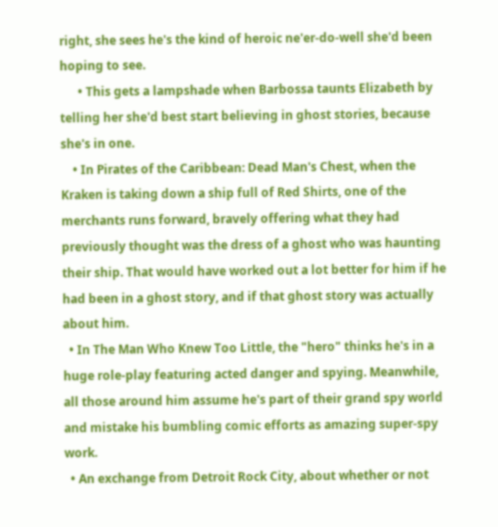right, she sees he's the kind of heroic ne'er-do-well she'd been hoping to see.
      • This gets a lampshade when Barbossa taunts Elizabeth by telling her she'd best start believing in ghost stories, because she's in one.
    • In Pirates of the Caribbean: Dead Man's Chest, when the Kraken is taking down a ship full of Red Shirts, one of the merchants runs forward, bravely offering what they had previously thought was the dress of a ghost who was haunting their ship. That would have worked out a lot better for him if he had been in a ghost story, and if that ghost story was actually about him.
  • In The Man Who Knew Too Little, the "hero" thinks he's in a huge role-play featuring acted danger and spying. Meanwhile, all those around him assume he's part of their grand spy world and mistake his bumbling comic efforts as amazing super-spy work.
  • An exchange from Detroit Rock City, about whether or not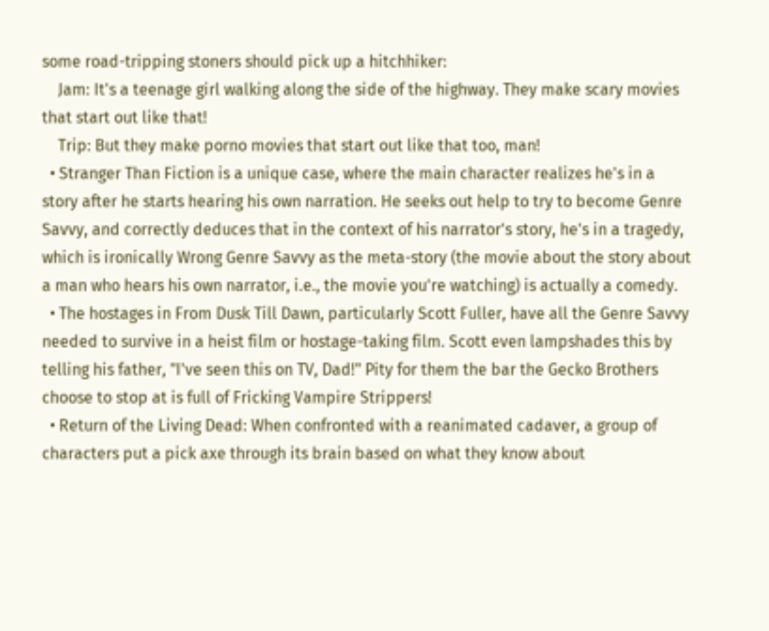some road-tripping stoners should pick up a hitchhiker:
    Jam: It's a teenage girl walking along the side of the highway. They make scary movies that start out like that!
    Trip: But they make porno movies that start out like that too, man!
  • Stranger Than Fiction is a unique case, where the main character realizes he's in a story after he starts hearing his own narration. He seeks out help to try to become Genre Savvy, and correctly deduces that in the context of his narrator's story, he's in a tragedy, which is ironically Wrong Genre Savvy as the meta-story (the movie about the story about a man who hears his own narrator, i.e., the movie you're watching) is actually a comedy.
  • The hostages in From Dusk Till Dawn, particularly Scott Fuller, have all the Genre Savvy needed to survive in a heist film or hostage-taking film. Scott even lampshades this by telling his father, "I've seen this on TV, Dad!" Pity for them the bar the Gecko Brothers choose to stop at is full of Fricking Vampire Strippers!
  • Return of the Living Dead: When confronted with a reanimated cadaver, a group of characters put a pick axe through its brain based on what they know about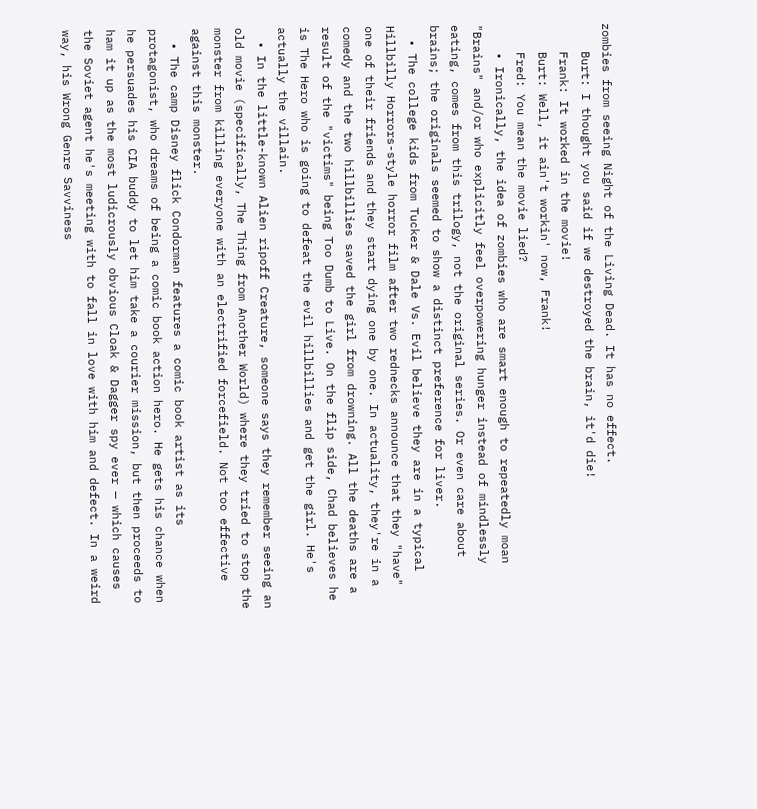zombies from seeing Night of the Living Dead. It has no effect.
    Burt: I thought you said if we destroyed the brain, it'd die!
    Frank: It worked in the movie!
    Burt: Well, it ain't workin' now, Frank!
    Fred: You mean the movie lied?
    • Ironically, the idea of zombies who are smart enough to repeatedly moan "Brains" and/or who explicitly feel overpowering hunger instead of mindlessly eating, comes from this trilogy, not the original series. Or even care about brains; the originals seemed to show a distinct preference for liver.
  • The college kids from Tucker & Dale Vs. Evil believe they are in a typical Hillbilly Horrors-style horror film after two rednecks announce that they "have" one of their friends and they start dying one by one. In actuality, they're in a comedy and the two hillbillies saved the girl from drowning. All the deaths are a result of the "victims" being Too Dumb to Live. On the flip side, Chad believes he is The Hero who is going to defeat the evil hillbillies and get the girl. He's actually the villain.
  • In the little-known Alien ripoff Creature, someone says they remember seeing an old movie (specifically, The Thing from Another World) where they tried to stop the monster from killing everyone with an electrified forcefield. Not too effective against this monster.
  • The camp Disney flick Condorman features a comic book artist as its protagonist, who dreams of being a comic book action hero. He gets his chance when he persuades his CIA buddy to let him take a courier mission, but then proceeds to ham it up as the most ludicrously obvious Cloak & Dagger spy ever — which causes the Soviet agent he's meeting with to fall in love with him and defect. In a weird way, his Wrong Genre Savviness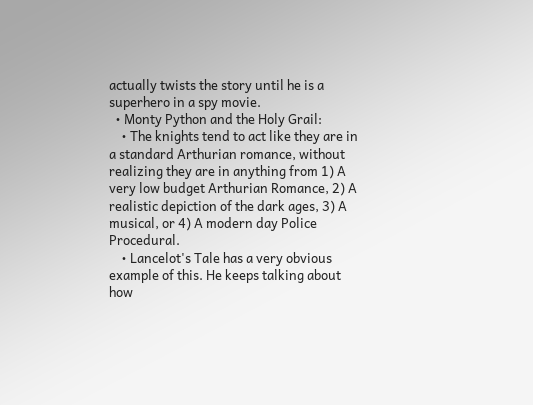actually twists the story until he is a superhero in a spy movie.
  • Monty Python and the Holy Grail:
    • The knights tend to act like they are in a standard Arthurian romance, without realizing they are in anything from 1) A very low budget Arthurian Romance, 2) A realistic depiction of the dark ages, 3) A musical, or 4) A modern day Police Procedural.
    • Lancelot's Tale has a very obvious example of this. He keeps talking about how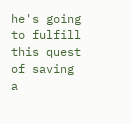he's going to fulfill this quest of saving a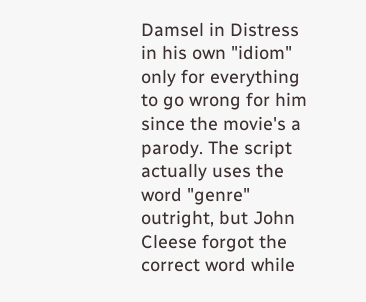Damsel in Distress in his own "idiom" only for everything to go wrong for him since the movie's a parody. The script actually uses the word "genre" outright, but John Cleese forgot the correct word while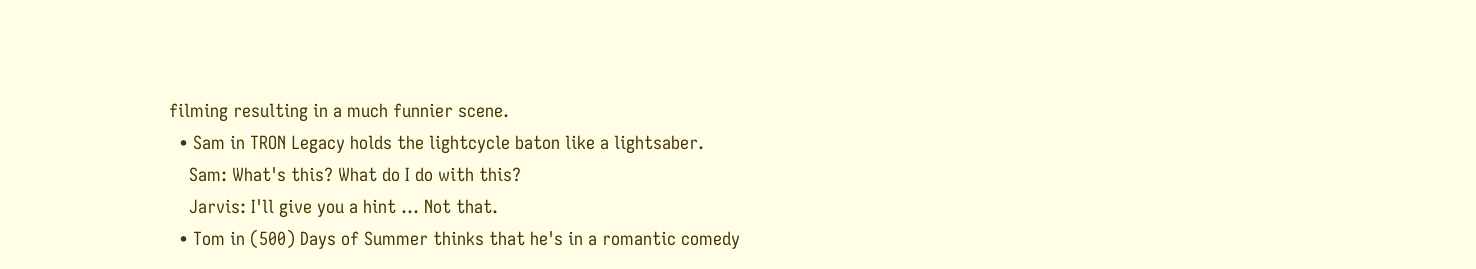filming resulting in a much funnier scene.
  • Sam in TRON Legacy holds the lightcycle baton like a lightsaber.
    Sam: What's this? What do I do with this?
    Jarvis: I'll give you a hint ... Not that.
  • Tom in (500) Days of Summer thinks that he's in a romantic comedy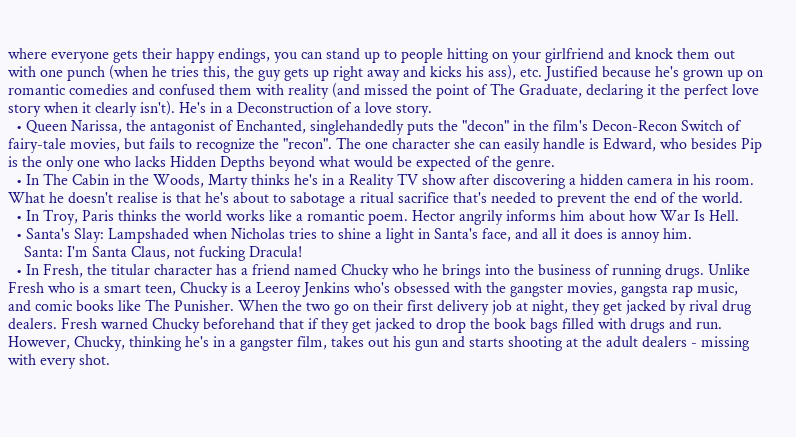where everyone gets their happy endings, you can stand up to people hitting on your girlfriend and knock them out with one punch (when he tries this, the guy gets up right away and kicks his ass), etc. Justified because he's grown up on romantic comedies and confused them with reality (and missed the point of The Graduate, declaring it the perfect love story when it clearly isn't). He's in a Deconstruction of a love story.
  • Queen Narissa, the antagonist of Enchanted, singlehandedly puts the "decon" in the film's Decon-Recon Switch of fairy-tale movies, but fails to recognize the "recon". The one character she can easily handle is Edward, who besides Pip is the only one who lacks Hidden Depths beyond what would be expected of the genre.
  • In The Cabin in the Woods, Marty thinks he's in a Reality TV show after discovering a hidden camera in his room. What he doesn't realise is that he's about to sabotage a ritual sacrifice that's needed to prevent the end of the world.
  • In Troy, Paris thinks the world works like a romantic poem. Hector angrily informs him about how War Is Hell.
  • Santa's Slay: Lampshaded when Nicholas tries to shine a light in Santa's face, and all it does is annoy him.
    Santa: I'm Santa Claus, not fucking Dracula!
  • In Fresh, the titular character has a friend named Chucky who he brings into the business of running drugs. Unlike Fresh who is a smart teen, Chucky is a Leeroy Jenkins who's obsessed with the gangster movies, gangsta rap music, and comic books like The Punisher. When the two go on their first delivery job at night, they get jacked by rival drug dealers. Fresh warned Chucky beforehand that if they get jacked to drop the book bags filled with drugs and run. However, Chucky, thinking he's in a gangster film, takes out his gun and starts shooting at the adult dealers - missing with every shot.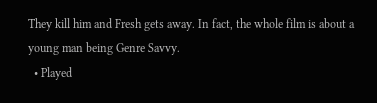They kill him and Fresh gets away. In fact, the whole film is about a young man being Genre Savvy.
  • Played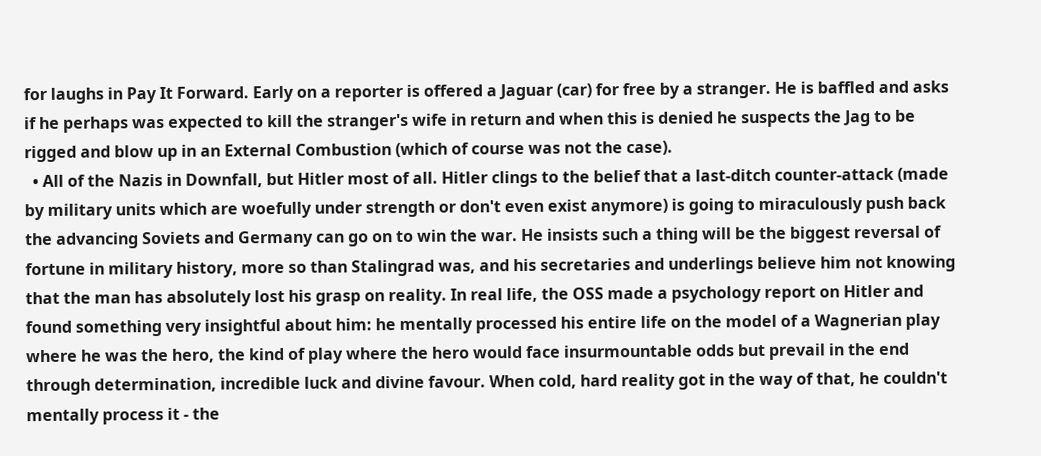for laughs in Pay It Forward. Early on a reporter is offered a Jaguar (car) for free by a stranger. He is baffled and asks if he perhaps was expected to kill the stranger's wife in return and when this is denied he suspects the Jag to be rigged and blow up in an External Combustion (which of course was not the case).
  • All of the Nazis in Downfall, but Hitler most of all. Hitler clings to the belief that a last-ditch counter-attack (made by military units which are woefully under strength or don't even exist anymore) is going to miraculously push back the advancing Soviets and Germany can go on to win the war. He insists such a thing will be the biggest reversal of fortune in military history, more so than Stalingrad was, and his secretaries and underlings believe him not knowing that the man has absolutely lost his grasp on reality. In real life, the OSS made a psychology report on Hitler and found something very insightful about him: he mentally processed his entire life on the model of a Wagnerian play where he was the hero, the kind of play where the hero would face insurmountable odds but prevail in the end through determination, incredible luck and divine favour. When cold, hard reality got in the way of that, he couldn't mentally process it - the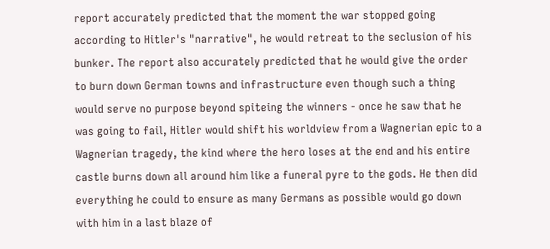report accurately predicted that the moment the war stopped going according to Hitler's "narrative", he would retreat to the seclusion of his bunker. The report also accurately predicted that he would give the order to burn down German towns and infrastructure even though such a thing would serve no purpose beyond spiteing the winners - once he saw that he was going to fail, Hitler would shift his worldview from a Wagnerian epic to a Wagnerian tragedy, the kind where the hero loses at the end and his entire castle burns down all around him like a funeral pyre to the gods. He then did everything he could to ensure as many Germans as possible would go down with him in a last blaze of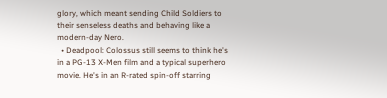glory, which meant sending Child Soldiers to their senseless deaths and behaving like a modern-day Nero.
  • Deadpool: Colossus still seems to think he's in a PG-13 X-Men film and a typical superhero movie. He's in an R-rated spin-off starring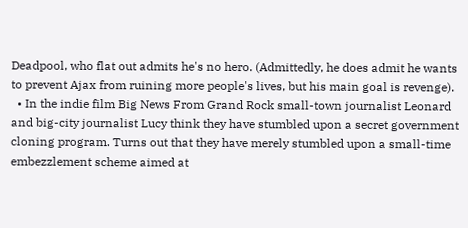Deadpool, who flat out admits he's no hero. (Admittedly, he does admit he wants to prevent Ajax from ruining more people's lives, but his main goal is revenge).
  • In the indie film Big News From Grand Rock small-town journalist Leonard and big-city journalist Lucy think they have stumbled upon a secret government cloning program. Turns out that they have merely stumbled upon a small-time embezzlement scheme aimed at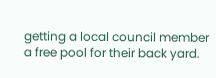getting a local council member a free pool for their back yard.